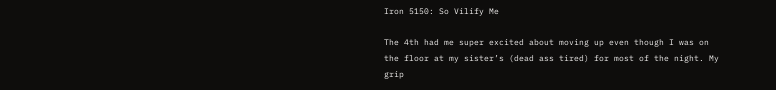Iron 5150: So Vilify Me

The 4th had me super excited about moving up even though I was on the floor at my sister’s (dead ass tired) for most of the night. My grip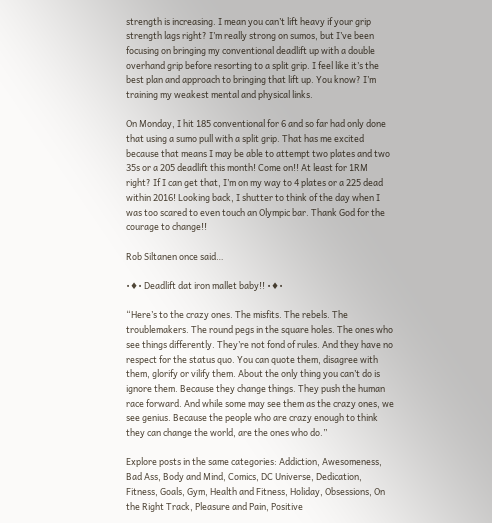strength is increasing. I mean you can’t lift heavy if your grip strength lags right? I’m really strong on sumos, but I’ve been focusing on bringing my conventional deadlift up with a double overhand grip before resorting to a split grip. I feel like it’s the best plan and approach to bringing that lift up. You know? I’m training my weakest mental and physical links.

On Monday, I hit 185 conventional for 6 and so far had only done that using a sumo pull with a split grip. That has me excited because that means I may be able to attempt two plates and two 35s or a 205 deadlift this month! Come on!! At least for 1RM right? If I can get that, I’m on my way to 4 plates or a 225 dead within 2016! Looking back, I shutter to think of the day when I was too scared to even touch an Olympic bar. Thank God for the courage to change!!

Rob Siltanen once said…

•♦• Deadlift dat iron mallet baby!! •♦•

“Here’s to the crazy ones. The misfits. The rebels. The troublemakers. The round pegs in the square holes. The ones who see things differently. They’re not fond of rules. And they have no respect for the status quo. You can quote them, disagree with them, glorify or vilify them. About the only thing you can’t do is ignore them. Because they change things. They push the human race forward. And while some may see them as the crazy ones, we see genius. Because the people who are crazy enough to think they can change the world, are the ones who do.”

Explore posts in the same categories: Addiction, Awesomeness, Bad Ass, Body and Mind, Comics, DC Universe, Dedication, Fitness, Goals, Gym, Health and Fitness, Holiday, Obsessions, On the Right Track, Pleasure and Pain, Positive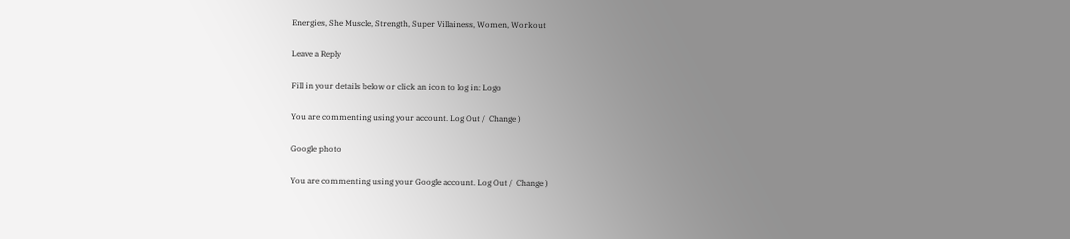Energies, She Muscle, Strength, Super Villainess, Women, Workout

Leave a Reply

Fill in your details below or click an icon to log in: Logo

You are commenting using your account. Log Out /  Change )

Google photo

You are commenting using your Google account. Log Out /  Change )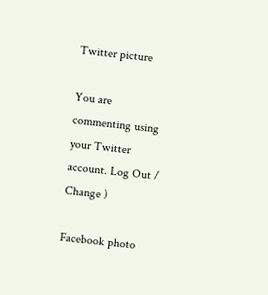Twitter picture

You are commenting using your Twitter account. Log Out /  Change )

Facebook photo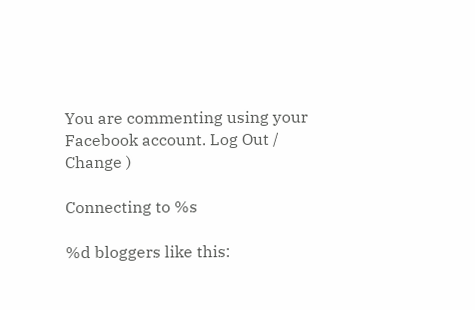You are commenting using your Facebook account. Log Out /  Change )

Connecting to %s

%d bloggers like this: